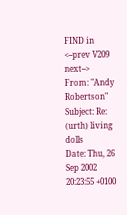FIND in
<--prev V209 next-->
From: "Andy Robertson"
Subject: Re: (urth) living dolls
Date: Thu, 26 Sep 2002 20:23:55 +0100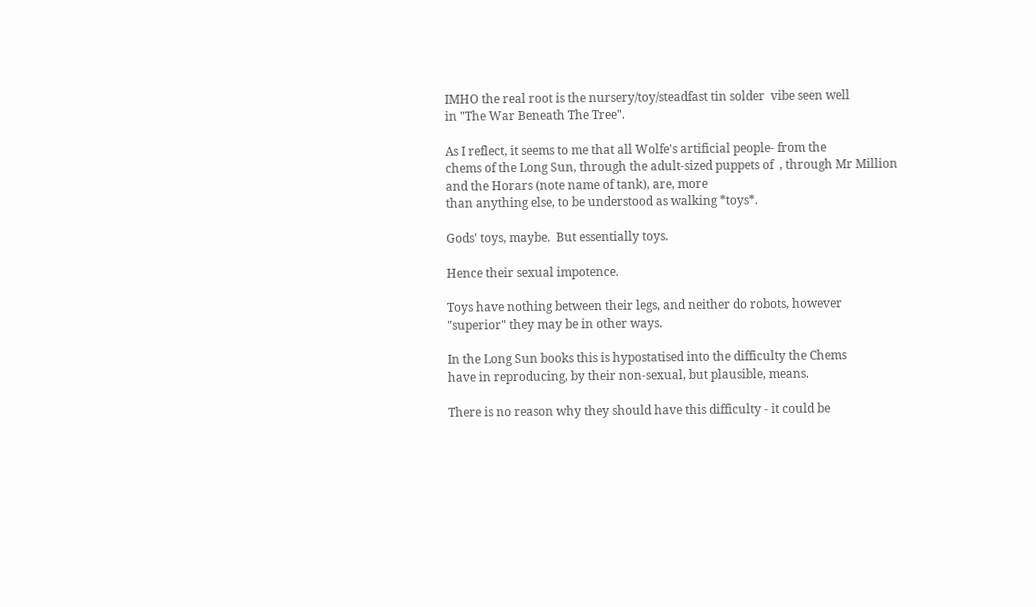IMHO the real root is the nursery/toy/steadfast tin solder  vibe seen well
in "The War Beneath The Tree".

As I reflect, it seems to me that all Wolfe's artificial people- from the
chems of the Long Sun, through the adult-sized puppets of  , through Mr Million and the Horars (note name of tank), are, more
than anything else, to be understood as walking *toys*.

Gods' toys, maybe.  But essentially toys.

Hence their sexual impotence.

Toys have nothing between their legs, and neither do robots, however
"superior" they may be in other ways.

In the Long Sun books this is hypostatised into the difficulty the Chems
have in reproducing, by their non-sexual, but plausible, means.

There is no reason why they should have this difficulty - it could be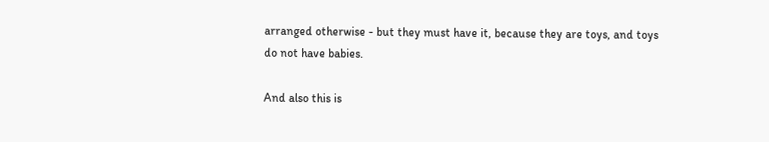arranged otherwise - but they must have it, because they are toys, and toys
do not have babies.

And also this is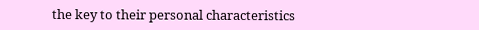the key to their personal characteristics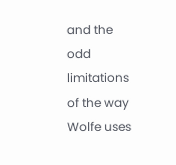and the odd
limitations of the way Wolfe uses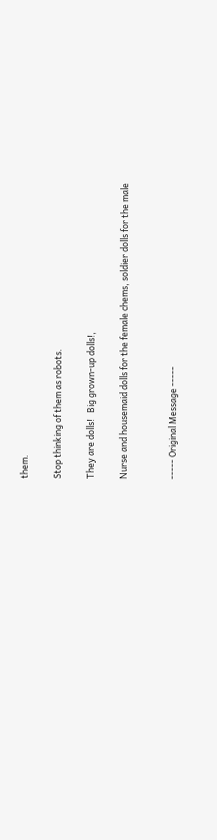them.

Stop thinking of them as robots.

They are dolls!   Big grown-up dolls!,

Nurse and housemaid dolls for the female chems, soldier dolls for the male


----- Original Message -----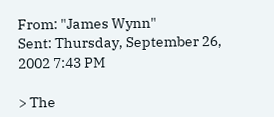From: "James Wynn"
Sent: Thursday, September 26, 2002 7:43 PM

> The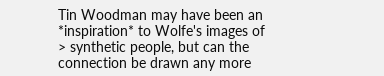Tin Woodman may have been an *inspiration* to Wolfe's images of
> synthetic people, but can the connection be drawn any more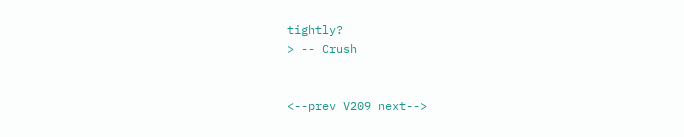tightly?
> -- Crush


<--prev V209 next-->